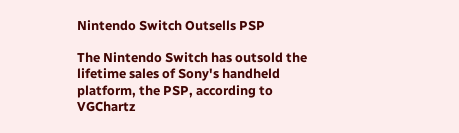Nintendo Switch Outsells PSP

The Nintendo Switch has outsold the lifetime sales of Sony's handheld platform, the PSP, according to VGChartz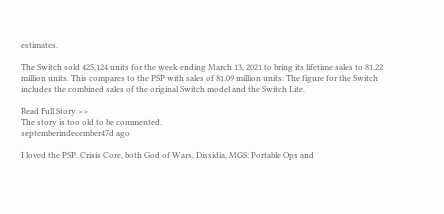estimates.

The Switch sold 425,124 units for the week ending March 13, 2021 to bring its lifetime sales to 81.22 million units. This compares to the PSP with sales of 81.09 million units. The figure for the Switch includes the combined sales of the original Switch model and the Switch Lite.

Read Full Story >>
The story is too old to be commented.
septemberindecember47d ago

I loved the PSP. Crisis Core, both God of Wars, Dissidia, MGS: Portable Ops and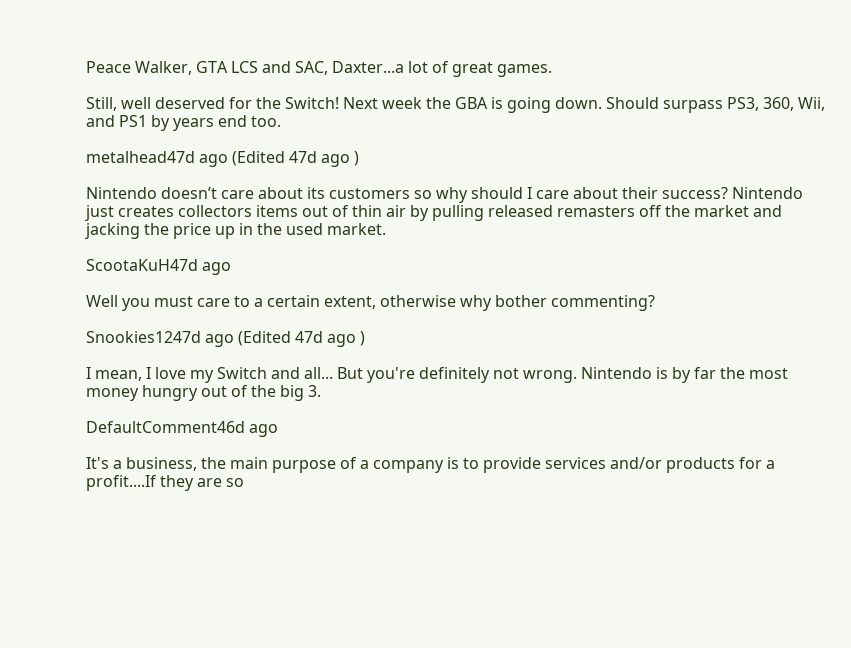Peace Walker, GTA LCS and SAC, Daxter...a lot of great games.

Still, well deserved for the Switch! Next week the GBA is going down. Should surpass PS3, 360, Wii, and PS1 by years end too.

metalhead47d ago (Edited 47d ago )

Nintendo doesn’t care about its customers so why should I care about their success? Nintendo just creates collectors items out of thin air by pulling released remasters off the market and jacking the price up in the used market.

ScootaKuH47d ago

Well you must care to a certain extent, otherwise why bother commenting?

Snookies1247d ago (Edited 47d ago )

I mean, I love my Switch and all... But you're definitely not wrong. Nintendo is by far the most money hungry out of the big 3.

DefaultComment46d ago

It's a business, the main purpose of a company is to provide services and/or products for a profit....If they are so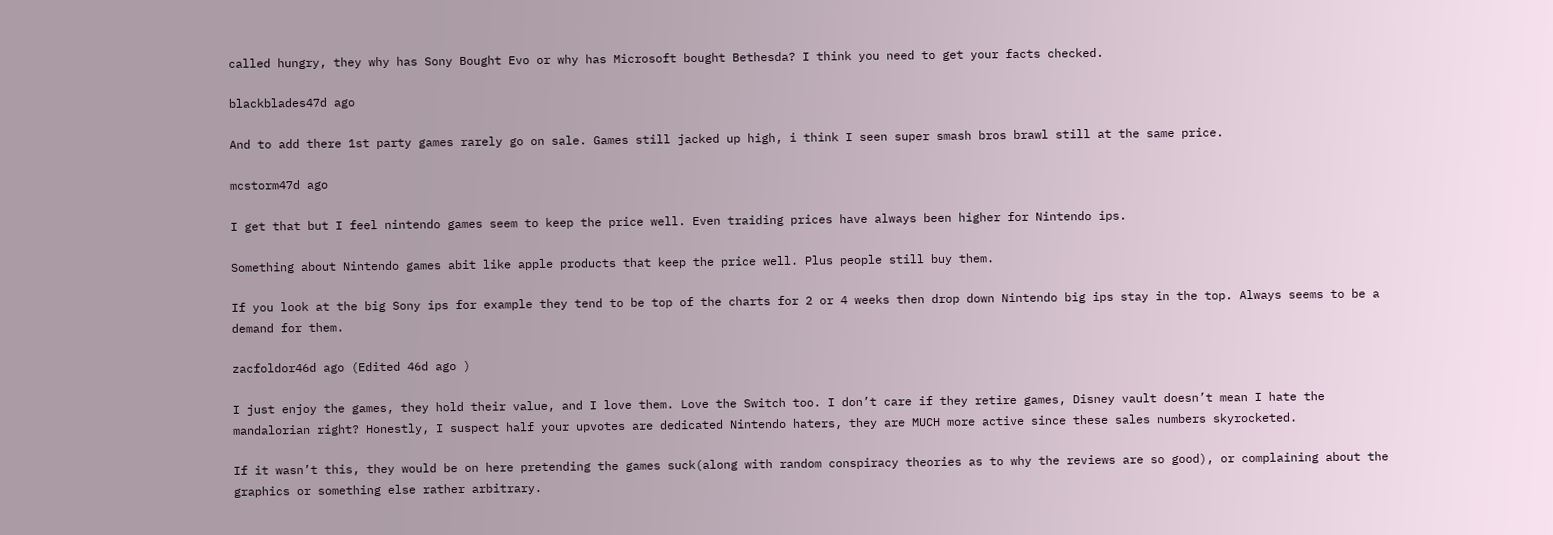called hungry, they why has Sony Bought Evo or why has Microsoft bought Bethesda? I think you need to get your facts checked.

blackblades47d ago

And to add there 1st party games rarely go on sale. Games still jacked up high, i think I seen super smash bros brawl still at the same price.

mcstorm47d ago

I get that but I feel nintendo games seem to keep the price well. Even traiding prices have always been higher for Nintendo ips.

Something about Nintendo games abit like apple products that keep the price well. Plus people still buy them.

If you look at the big Sony ips for example they tend to be top of the charts for 2 or 4 weeks then drop down Nintendo big ips stay in the top. Always seems to be a demand for them.

zacfoldor46d ago (Edited 46d ago )

I just enjoy the games, they hold their value, and I love them. Love the Switch too. I don’t care if they retire games, Disney vault doesn’t mean I hate the mandalorian right? Honestly, I suspect half your upvotes are dedicated Nintendo haters, they are MUCH more active since these sales numbers skyrocketed.

If it wasn’t this, they would be on here pretending the games suck(along with random conspiracy theories as to why the reviews are so good), or complaining about the graphics or something else rather arbitrary.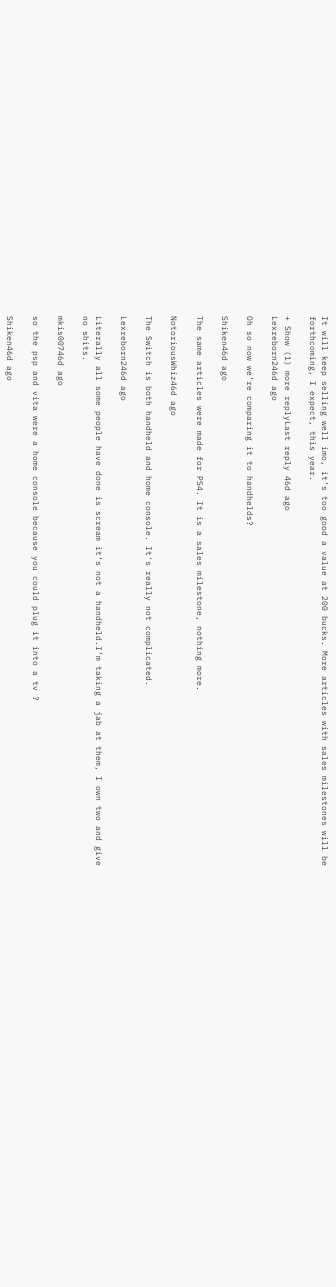It will keep selling well imo, it’s too good a value at 200 bucks. More articles with sales milestones will be forthcoming, I expect, this year.

+ Show (1) more replyLast reply 46d ago
Lexreborn246d ago

Oh so now we’re comparing it to handhelds?

Shiken46d ago

The same articles were made for PS4. It is a sales milestone, nothing more.

NotoriousWhiz46d ago

The Switch is both handheld and home console. It's really not complicated.

Lexreborn246d ago

Literally all some people have done is scream it’s not a handheld.I’m taking a jab at them, I own two and give no shits.

mkis00746d ago

so the psp and vita were a home console because you could plug it into a tv ?

Shiken46d ago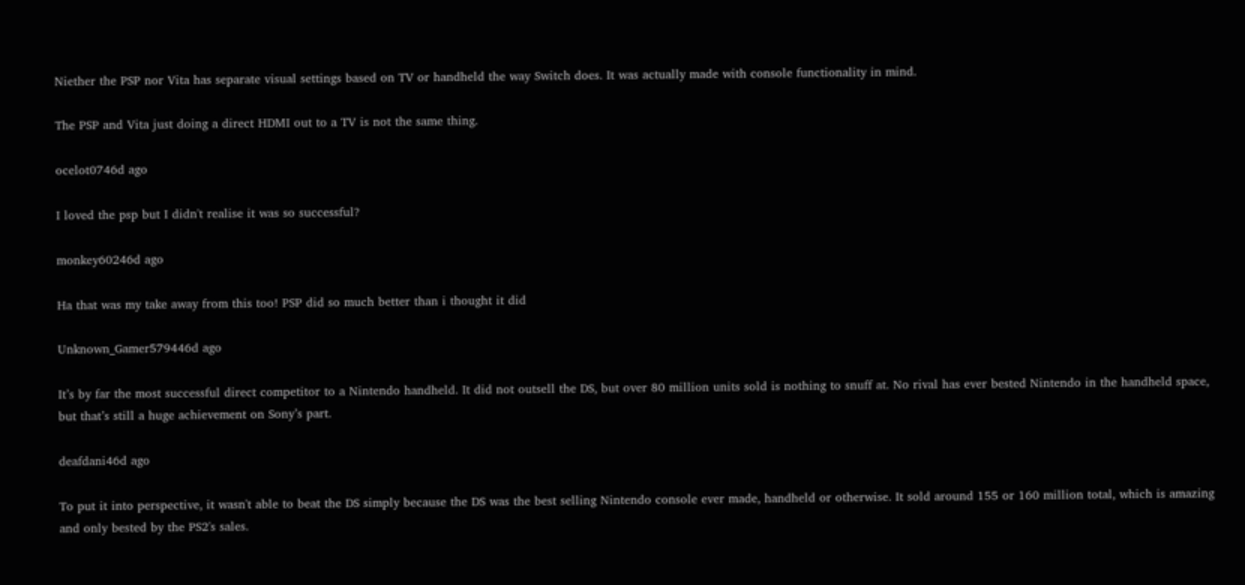Niether the PSP nor Vita has separate visual settings based on TV or handheld the way Switch does. It was actually made with console functionality in mind.

The PSP and Vita just doing a direct HDMI out to a TV is not the same thing.

ocelot0746d ago

I loved the psp but I didn't realise it was so successful?

monkey60246d ago

Ha that was my take away from this too! PSP did so much better than i thought it did

Unknown_Gamer579446d ago

It’s by far the most successful direct competitor to a Nintendo handheld. It did not outsell the DS, but over 80 million units sold is nothing to snuff at. No rival has ever bested Nintendo in the handheld space, but that’s still a huge achievement on Sony’s part.

deafdani46d ago

To put it into perspective, it wasn't able to beat the DS simply because the DS was the best selling Nintendo console ever made, handheld or otherwise. It sold around 155 or 160 million total, which is amazing and only bested by the PS2's sales.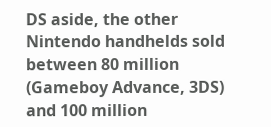DS aside, the other Nintendo handhelds sold between 80 million (Gameboy Advance, 3DS) and 100 million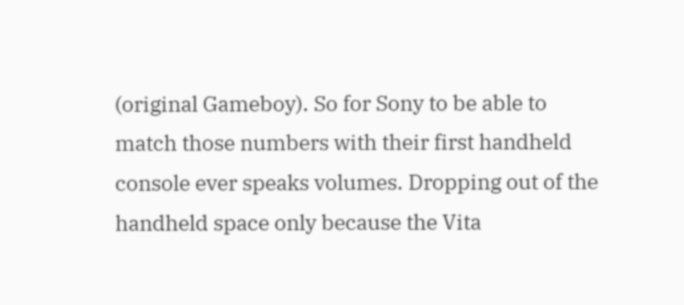(original Gameboy). So for Sony to be able to match those numbers with their first handheld console ever speaks volumes. Dropping out of the handheld space only because the Vita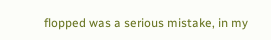flopped was a serious mistake, in my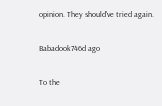opinion. They should've tried again.

Babadook746d ago

To the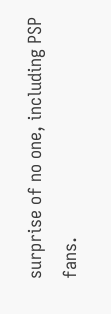surprise of no one, including PSP fans.